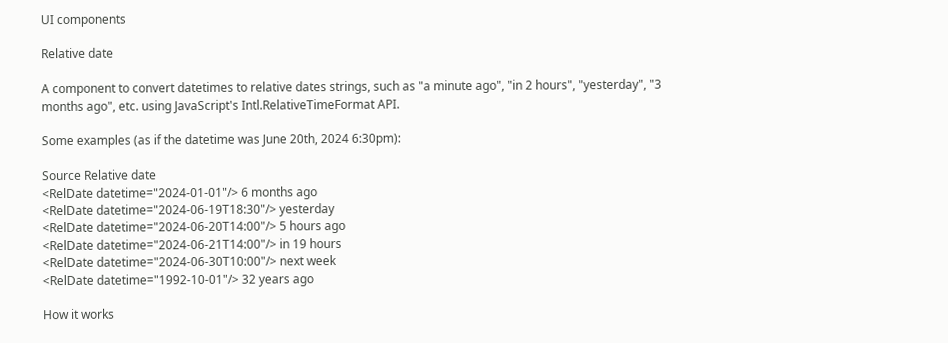UI components

Relative date

A component to convert datetimes to relative dates strings, such as "a minute ago", "in 2 hours", "yesterday", "3 months ago", etc. using JavaScript's Intl.RelativeTimeFormat API.

Some examples (as if the datetime was June 20th, 2024 6:30pm):

Source Relative date
<RelDate datetime="2024-01-01"/> 6 months ago
<RelDate datetime="2024-06-19T18:30"/> yesterday
<RelDate datetime="2024-06-20T14:00"/> 5 hours ago
<RelDate datetime="2024-06-21T14:00"/> in 19 hours
<RelDate datetime="2024-06-30T10:00"/> next week
<RelDate datetime="1992-10-01"/> 32 years ago

How it works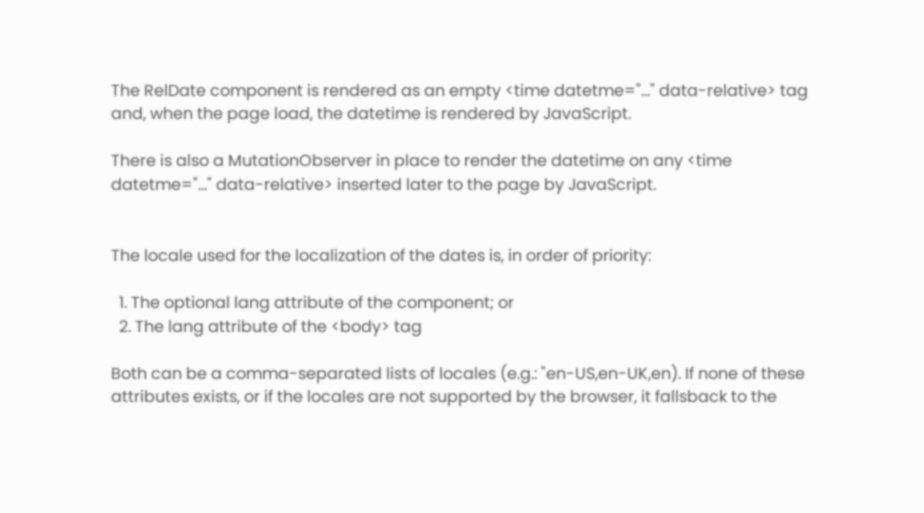The RelDate component is rendered as an empty <time datetme="..." data-relative> tag and, when the page load, the datetime is rendered by JavaScript.

There is also a MutationObserver in place to render the datetime on any <time datetme="..." data-relative> inserted later to the page by JavaScript.


The locale used for the localization of the dates is, in order of priority:

  1. The optional lang attribute of the component; or
  2. The lang attribute of the <body> tag

Both can be a comma-separated lists of locales (e.g.: "en-US,en-UK,en). If none of these attributes exists, or if the locales are not supported by the browser, it fallsback to the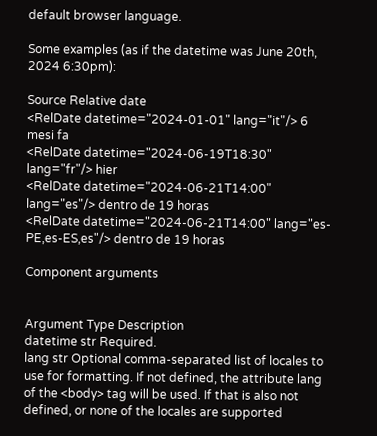default browser language.

Some examples (as if the datetime was June 20th, 2024 6:30pm):

Source Relative date
<RelDate datetime="2024-01-01" lang="it"/> 6 mesi fa
<RelDate datetime="2024-06-19T18:30" lang="fr"/> hier
<RelDate datetime="2024-06-21T14:00" lang="es"/> dentro de 19 horas
<RelDate datetime="2024-06-21T14:00" lang="es-PE,es-ES,es"/> dentro de 19 horas

Component arguments


Argument Type Description
datetime str Required.
lang str Optional comma-separated list of locales to use for formatting. If not defined, the attribute lang of the <body> tag will be used. If that is also not defined, or none of the locales are supported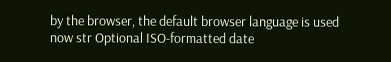by the browser, the default browser language is used
now str Optional ISO-formatted date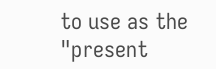to use as the "present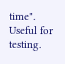time". Useful for testing.